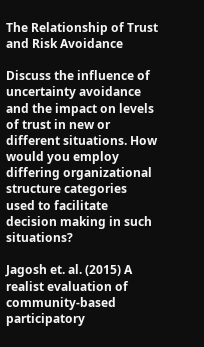The Relationship of Trust and Risk Avoidance

Discuss the influence of uncertainty avoidance and the impact on levels of trust in new or different situations. How would you employ differing organizational structure categories used to facilitate decision making in such situations?

Jagosh et. al. (2015) A realist evaluation of community-based participatory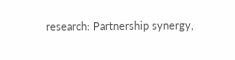research: Partnership synergy,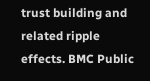trust building and related ripple effects. BMC Public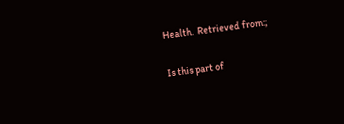Health.  Retrieved from:;

Is this part of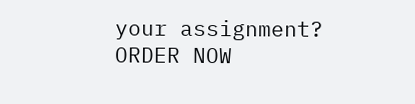your assignment? ORDER NOW